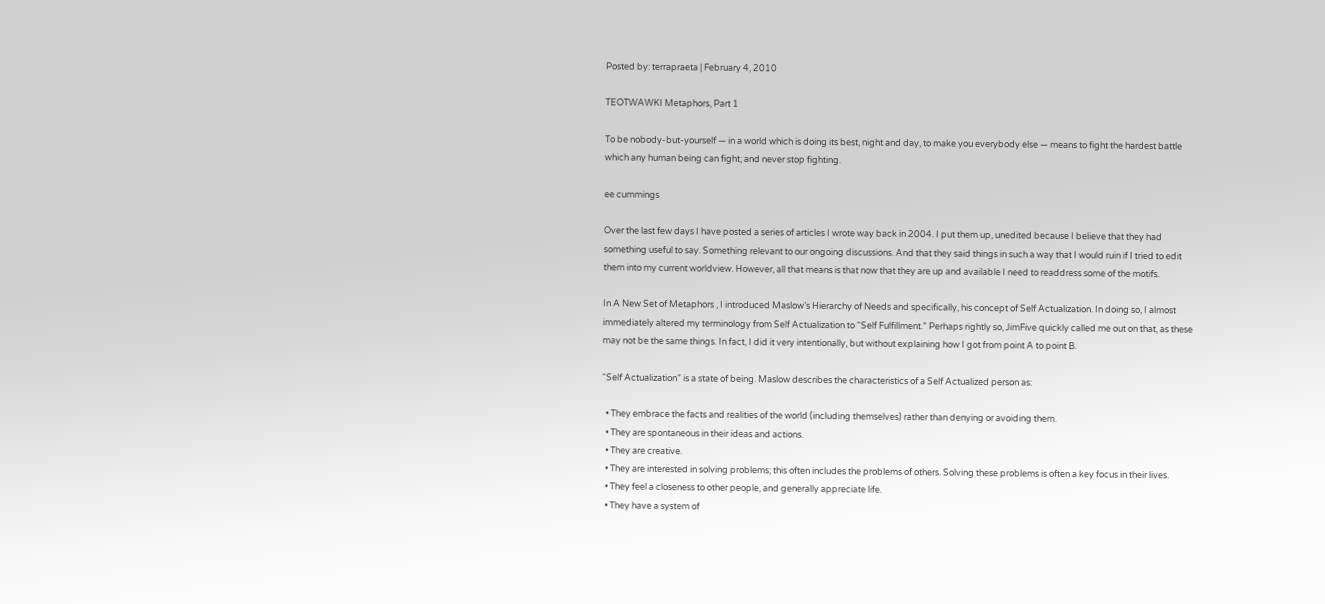Posted by: terrapraeta | February 4, 2010

TEOTWAWKI Metaphors, Part 1

To be nobody-but-yourself — in a world which is doing its best, night and day, to make you everybody else — means to fight the hardest battle which any human being can fight; and never stop fighting.

ee cummings

Over the last few days I have posted a series of articles I wrote way back in 2004. I put them up, unedited because I believe that they had something useful to say. Something relevant to our ongoing discussions. And that they said things in such a way that I would ruin if I tried to edit them into my current worldview. However, all that means is that now that they are up and available I need to readdress some of the motifs.

In A New Set of Metaphors , I introduced Maslow’s Hierarchy of Needs and specifically, his concept of Self Actualization. In doing so, I almost immediately altered my terminology from Self Actualization to “Self Fulfillment.” Perhaps rightly so, JimFive quickly called me out on that, as these may not be the same things. In fact, I did it very intentionally, but without explaining how I got from point A to point B.

“Self Actualization” is a state of being. Maslow describes the characteristics of a Self Actualized person as:

  • They embrace the facts and realities of the world (including themselves) rather than denying or avoiding them.
  • They are spontaneous in their ideas and actions.
  • They are creative.
  • They are interested in solving problems; this often includes the problems of others. Solving these problems is often a key focus in their lives.
  • They feel a closeness to other people, and generally appreciate life.
  • They have a system of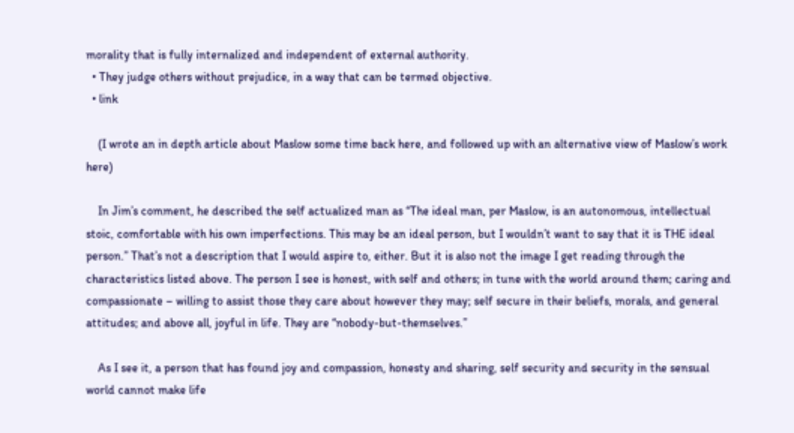morality that is fully internalized and independent of external authority.
  • They judge others without prejudice, in a way that can be termed objective.
  • link

    (I wrote an in depth article about Maslow some time back here, and followed up with an alternative view of Maslow’s work here)

    In Jim’s comment, he described the self actualized man as “The ideal man, per Maslow, is an autonomous, intellectual stoic, comfortable with his own imperfections. This may be an ideal person, but I wouldn’t want to say that it is THE ideal person.” That’s not a description that I would aspire to, either. But it is also not the image I get reading through the characteristics listed above. The person I see is honest, with self and others; in tune with the world around them; caring and compassionate – willing to assist those they care about however they may; self secure in their beliefs, morals, and general attitudes; and above all, joyful in life. They are “nobody-but-themselves.”

    As I see it, a person that has found joy and compassion, honesty and sharing, self security and security in the sensual world cannot make life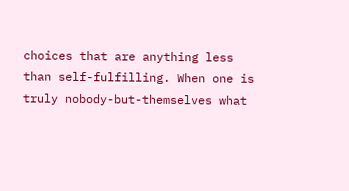choices that are anything less than self-fulfilling. When one is truly nobody-but-themselves what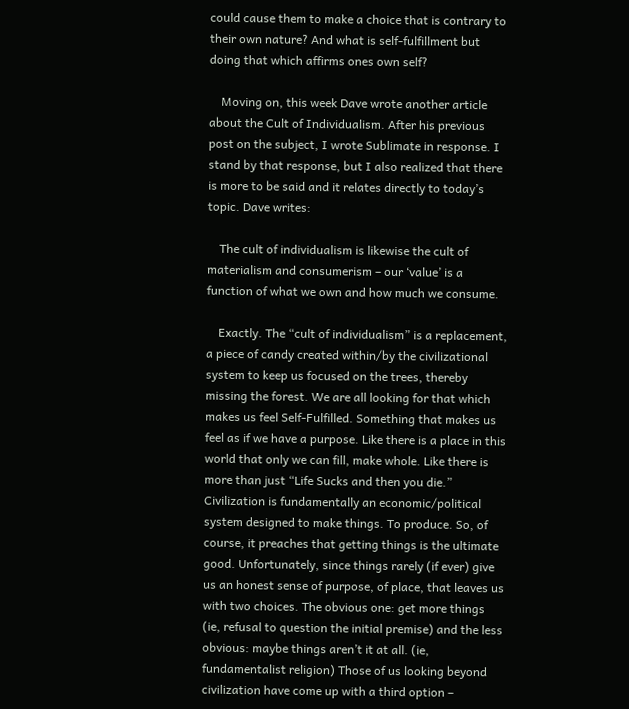could cause them to make a choice that is contrary to their own nature? And what is self-fulfillment but doing that which affirms ones own self?

    Moving on, this week Dave wrote another article about the Cult of Individualism. After his previous post on the subject, I wrote Sublimate in response. I stand by that response, but I also realized that there is more to be said and it relates directly to today’s topic. Dave writes:

    The cult of individualism is likewise the cult of materialism and consumerism – our ‘value’ is a function of what we own and how much we consume.

    Exactly. The “cult of individualism” is a replacement, a piece of candy created within/by the civilizational system to keep us focused on the trees, thereby missing the forest. We are all looking for that which makes us feel Self-Fulfilled. Something that makes us feel as if we have a purpose. Like there is a place in this world that only we can fill, make whole. Like there is more than just “Life Sucks and then you die.” Civilization is fundamentally an economic/political system designed to make things. To produce. So, of course, it preaches that getting things is the ultimate good. Unfortunately, since things rarely (if ever) give us an honest sense of purpose, of place, that leaves us with two choices. The obvious one: get more things (ie, refusal to question the initial premise) and the less obvious: maybe things aren’t it at all. (ie, fundamentalist religion) Those of us looking beyond civilization have come up with a third option –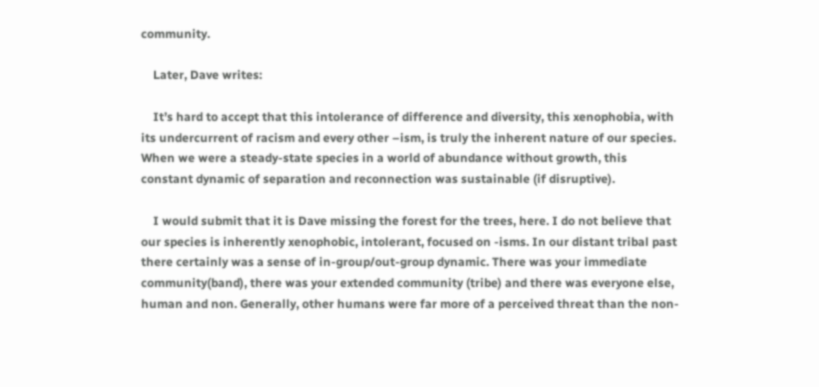community.

    Later, Dave writes:

    It’s hard to accept that this intolerance of difference and diversity, this xenophobia, with its undercurrent of racism and every other –ism, is truly the inherent nature of our species. When we were a steady-state species in a world of abundance without growth, this constant dynamic of separation and reconnection was sustainable (if disruptive).

    I would submit that it is Dave missing the forest for the trees, here. I do not believe that our species is inherently xenophobic, intolerant, focused on -isms. In our distant tribal past there certainly was a sense of in-group/out-group dynamic. There was your immediate community(band), there was your extended community (tribe) and there was everyone else, human and non. Generally, other humans were far more of a perceived threat than the non-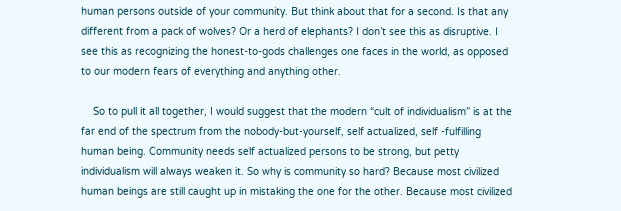human persons outside of your community. But think about that for a second. Is that any different from a pack of wolves? Or a herd of elephants? I don’t see this as disruptive. I see this as recognizing the honest-to-gods challenges one faces in the world, as opposed to our modern fears of everything and anything other.

    So to pull it all together, I would suggest that the modern “cult of individualism” is at the far end of the spectrum from the nobody-but-yourself, self actualized, self -fulfilling human being. Community needs self actualized persons to be strong, but petty individualism will always weaken it. So why is community so hard? Because most civilized human beings are still caught up in mistaking the one for the other. Because most civilized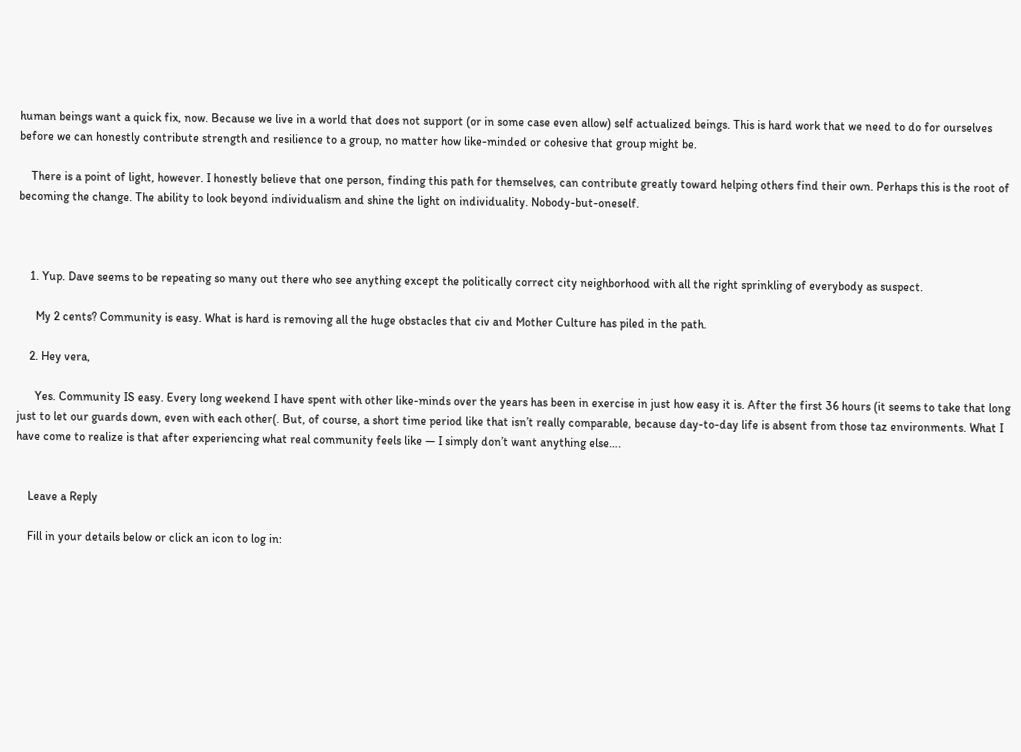human beings want a quick fix, now. Because we live in a world that does not support (or in some case even allow) self actualized beings. This is hard work that we need to do for ourselves before we can honestly contribute strength and resilience to a group, no matter how like-minded or cohesive that group might be.

    There is a point of light, however. I honestly believe that one person, finding this path for themselves, can contribute greatly toward helping others find their own. Perhaps this is the root of becoming the change. The ability to look beyond individualism and shine the light on individuality. Nobody-but-oneself.



    1. Yup. Dave seems to be repeating so many out there who see anything except the politically correct city neighborhood with all the right sprinkling of everybody as suspect.

      My 2 cents? Community is easy. What is hard is removing all the huge obstacles that civ and Mother Culture has piled in the path.

    2. Hey vera,

      Yes. Community IS easy. Every long weekend I have spent with other like-minds over the years has been in exercise in just how easy it is. After the first 36 hours (it seems to take that long just to let our guards down, even with each other(. But, of course, a short time period like that isn’t really comparable, because day-to-day life is absent from those taz environments. What I have come to realize is that after experiencing what real community feels like — I simply don’t want anything else….


    Leave a Reply

    Fill in your details below or click an icon to log in: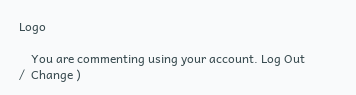Logo

    You are commenting using your account. Log Out /  Change )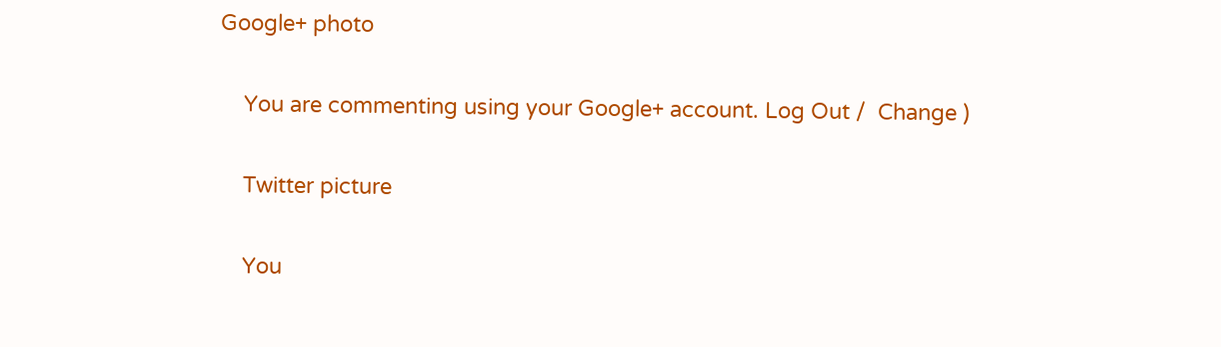Google+ photo

    You are commenting using your Google+ account. Log Out /  Change )

    Twitter picture

    You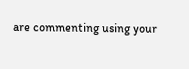are commenting using your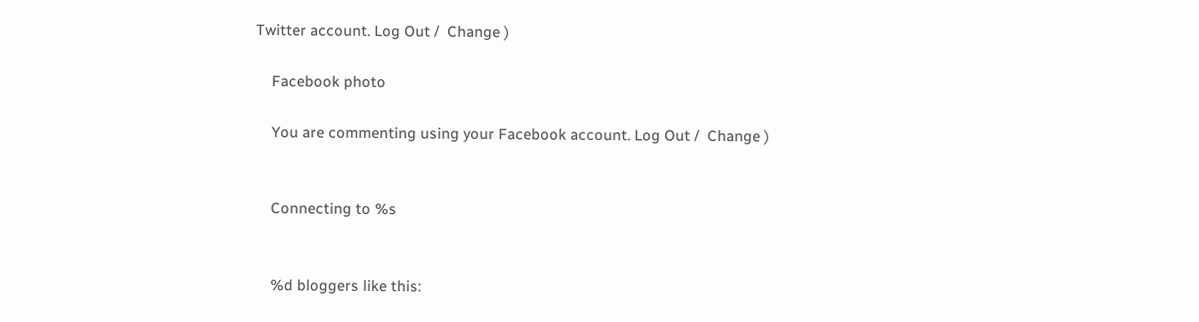Twitter account. Log Out /  Change )

    Facebook photo

    You are commenting using your Facebook account. Log Out /  Change )


    Connecting to %s


    %d bloggers like this: